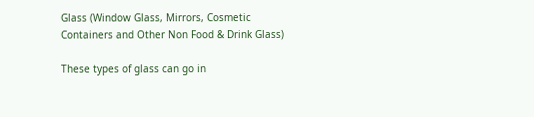Glass (Window Glass, Mirrors, Cosmetic Containers and Other Non Food & Drink Glass)

These types of glass can go in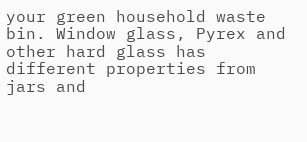your green household waste bin. Window glass, Pyrex and other hard glass has different properties from jars and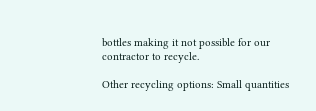bottles making it not possible for our contractor to recycle.

Other recycling options: Small quantities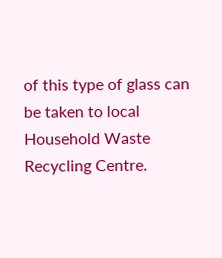of this type of glass can be taken to local Household Waste Recycling Centre.